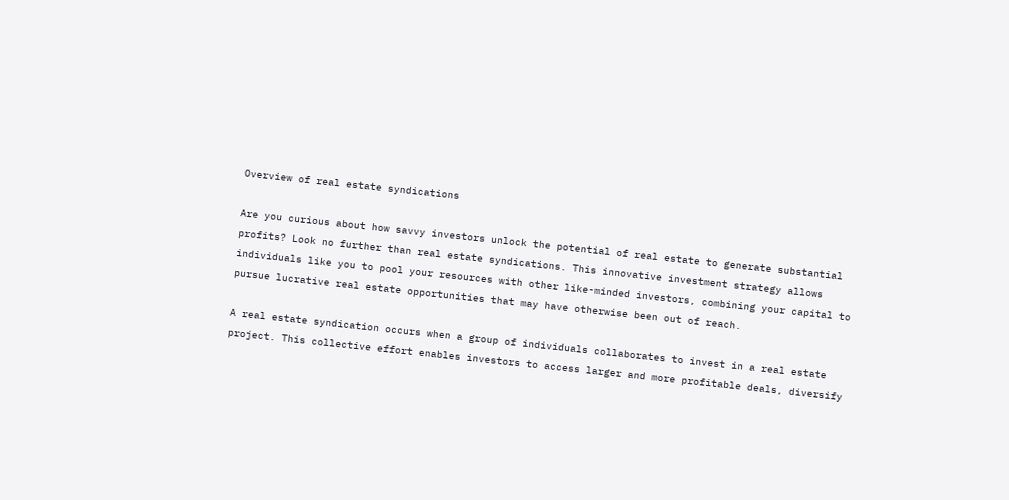Overview of real estate syndications

Are you curious about how savvy investors unlock the potential of real estate to generate substantial profits? Look no further than real estate syndications. This innovative investment strategy allows individuals like you to pool your resources with other like-minded investors, combining your capital to pursue lucrative real estate opportunities that may have otherwise been out of reach.

A real estate syndication occurs when a group of individuals collaborates to invest in a real estate project. This collective effort enables investors to access larger and more profitable deals, diversify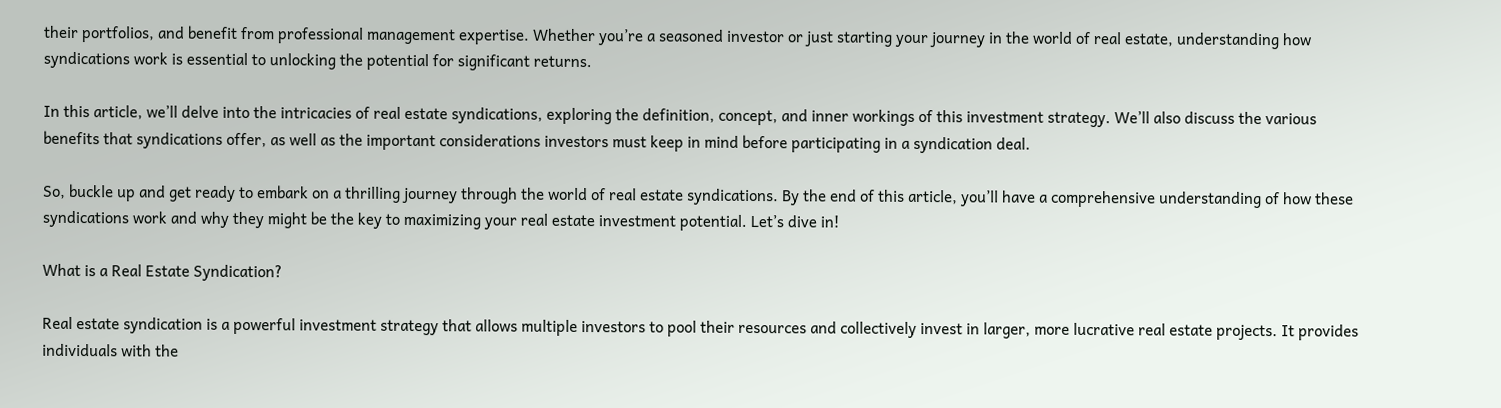their portfolios, and benefit from professional management expertise. Whether you’re a seasoned investor or just starting your journey in the world of real estate, understanding how syndications work is essential to unlocking the potential for significant returns.

In this article, we’ll delve into the intricacies of real estate syndications, exploring the definition, concept, and inner workings of this investment strategy. We’ll also discuss the various benefits that syndications offer, as well as the important considerations investors must keep in mind before participating in a syndication deal.

So, buckle up and get ready to embark on a thrilling journey through the world of real estate syndications. By the end of this article, you’ll have a comprehensive understanding of how these syndications work and why they might be the key to maximizing your real estate investment potential. Let’s dive in!

What is a Real Estate Syndication?

Real estate syndication is a powerful investment strategy that allows multiple investors to pool their resources and collectively invest in larger, more lucrative real estate projects. It provides individuals with the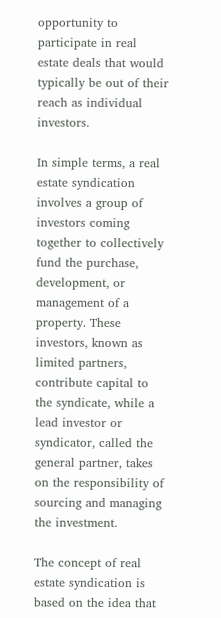opportunity to participate in real estate deals that would typically be out of their reach as individual investors.

In simple terms, a real estate syndication involves a group of investors coming together to collectively fund the purchase, development, or management of a property. These investors, known as limited partners, contribute capital to the syndicate, while a lead investor or syndicator, called the general partner, takes on the responsibility of sourcing and managing the investment.

The concept of real estate syndication is based on the idea that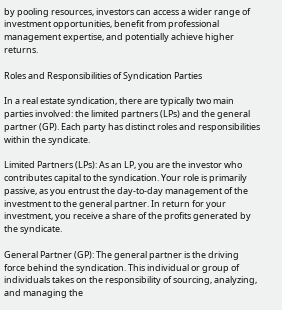by pooling resources, investors can access a wider range of investment opportunities, benefit from professional management expertise, and potentially achieve higher returns.

Roles and Responsibilities of Syndication Parties

In a real estate syndication, there are typically two main parties involved: the limited partners (LPs) and the general partner (GP). Each party has distinct roles and responsibilities within the syndicate.

Limited Partners (LPs): As an LP, you are the investor who contributes capital to the syndication. Your role is primarily passive, as you entrust the day-to-day management of the investment to the general partner. In return for your investment, you receive a share of the profits generated by the syndicate.

General Partner (GP): The general partner is the driving force behind the syndication. This individual or group of individuals takes on the responsibility of sourcing, analyzing, and managing the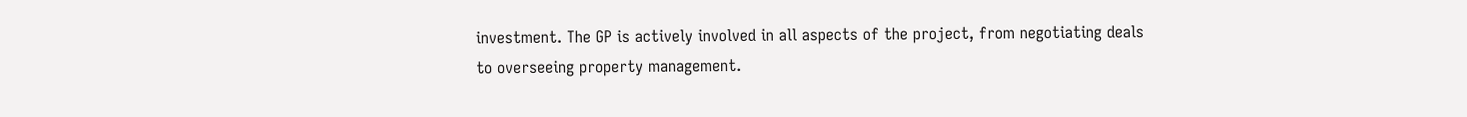investment. The GP is actively involved in all aspects of the project, from negotiating deals to overseeing property management.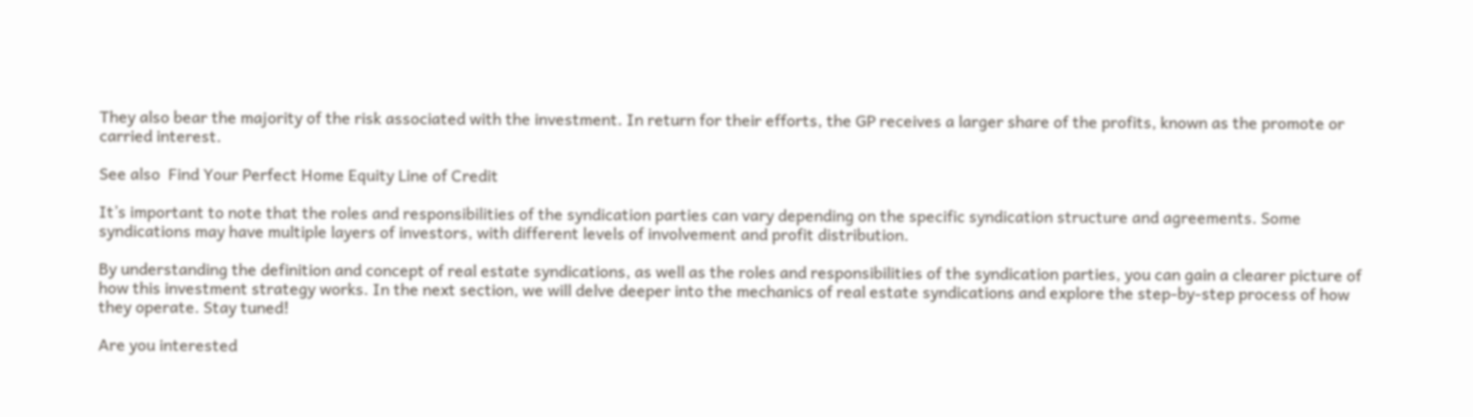They also bear the majority of the risk associated with the investment. In return for their efforts, the GP receives a larger share of the profits, known as the promote or carried interest.

See also  Find Your Perfect Home Equity Line of Credit

It’s important to note that the roles and responsibilities of the syndication parties can vary depending on the specific syndication structure and agreements. Some syndications may have multiple layers of investors, with different levels of involvement and profit distribution.

By understanding the definition and concept of real estate syndications, as well as the roles and responsibilities of the syndication parties, you can gain a clearer picture of how this investment strategy works. In the next section, we will delve deeper into the mechanics of real estate syndications and explore the step-by-step process of how they operate. Stay tuned!

Are you interested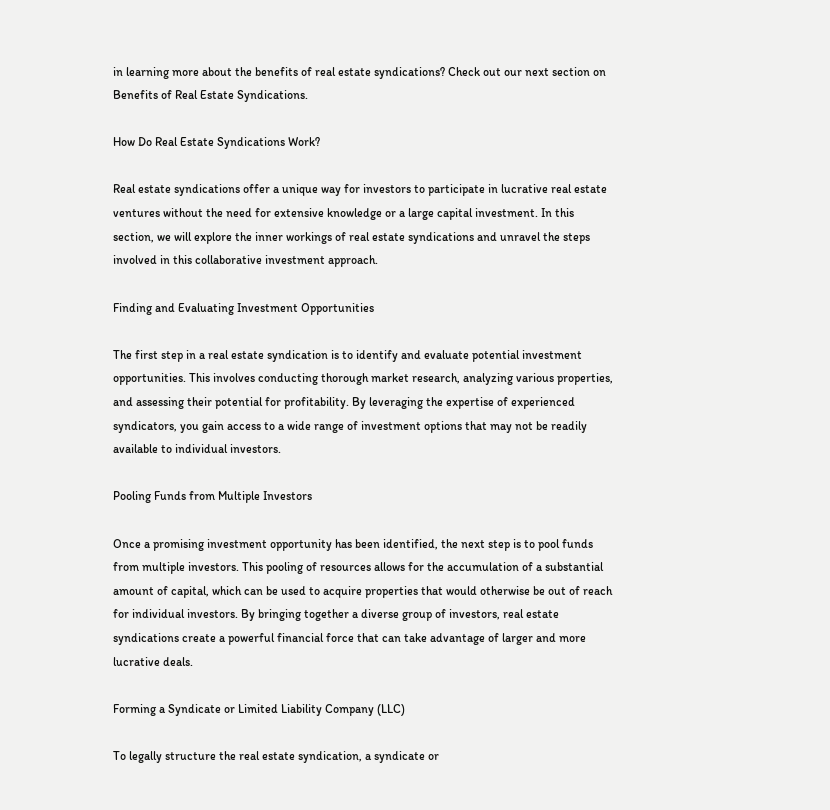in learning more about the benefits of real estate syndications? Check out our next section on Benefits of Real Estate Syndications.

How Do Real Estate Syndications Work?

Real estate syndications offer a unique way for investors to participate in lucrative real estate ventures without the need for extensive knowledge or a large capital investment. In this section, we will explore the inner workings of real estate syndications and unravel the steps involved in this collaborative investment approach.

Finding and Evaluating Investment Opportunities

The first step in a real estate syndication is to identify and evaluate potential investment opportunities. This involves conducting thorough market research, analyzing various properties, and assessing their potential for profitability. By leveraging the expertise of experienced syndicators, you gain access to a wide range of investment options that may not be readily available to individual investors.

Pooling Funds from Multiple Investors

Once a promising investment opportunity has been identified, the next step is to pool funds from multiple investors. This pooling of resources allows for the accumulation of a substantial amount of capital, which can be used to acquire properties that would otherwise be out of reach for individual investors. By bringing together a diverse group of investors, real estate syndications create a powerful financial force that can take advantage of larger and more lucrative deals.

Forming a Syndicate or Limited Liability Company (LLC)

To legally structure the real estate syndication, a syndicate or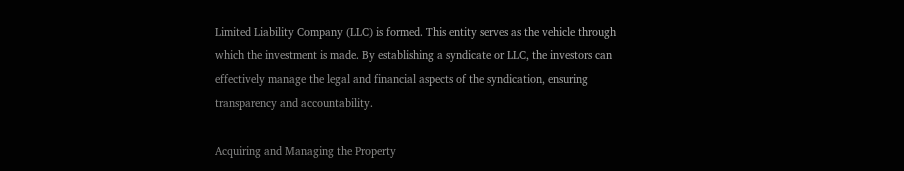Limited Liability Company (LLC) is formed. This entity serves as the vehicle through which the investment is made. By establishing a syndicate or LLC, the investors can effectively manage the legal and financial aspects of the syndication, ensuring transparency and accountability.

Acquiring and Managing the Property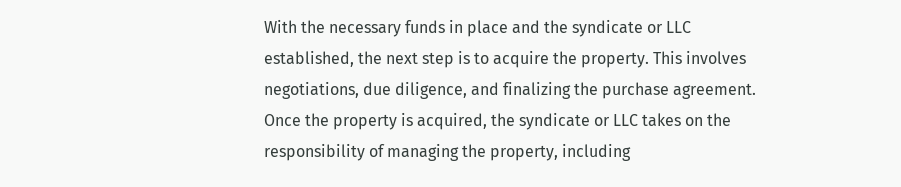With the necessary funds in place and the syndicate or LLC established, the next step is to acquire the property. This involves negotiations, due diligence, and finalizing the purchase agreement. Once the property is acquired, the syndicate or LLC takes on the responsibility of managing the property, including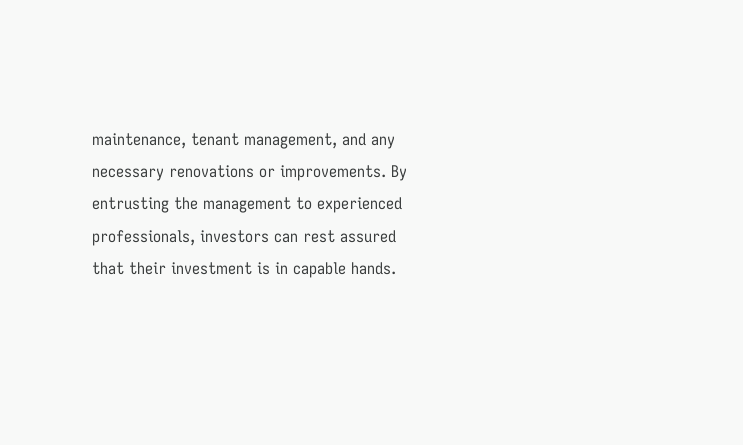maintenance, tenant management, and any necessary renovations or improvements. By entrusting the management to experienced professionals, investors can rest assured that their investment is in capable hands.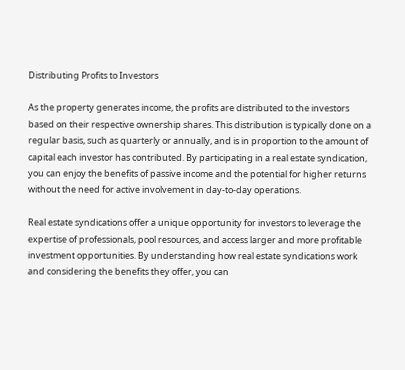Distributing Profits to Investors

As the property generates income, the profits are distributed to the investors based on their respective ownership shares. This distribution is typically done on a regular basis, such as quarterly or annually, and is in proportion to the amount of capital each investor has contributed. By participating in a real estate syndication, you can enjoy the benefits of passive income and the potential for higher returns without the need for active involvement in day-to-day operations.

Real estate syndications offer a unique opportunity for investors to leverage the expertise of professionals, pool resources, and access larger and more profitable investment opportunities. By understanding how real estate syndications work and considering the benefits they offer, you can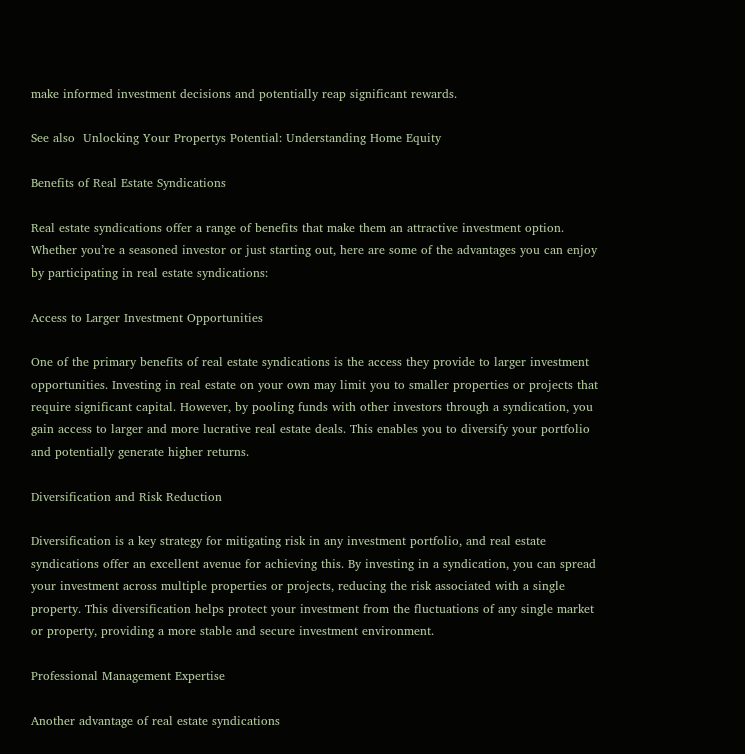make informed investment decisions and potentially reap significant rewards.

See also  Unlocking Your Propertys Potential: Understanding Home Equity

Benefits of Real Estate Syndications

Real estate syndications offer a range of benefits that make them an attractive investment option. Whether you’re a seasoned investor or just starting out, here are some of the advantages you can enjoy by participating in real estate syndications:

Access to Larger Investment Opportunities

One of the primary benefits of real estate syndications is the access they provide to larger investment opportunities. Investing in real estate on your own may limit you to smaller properties or projects that require significant capital. However, by pooling funds with other investors through a syndication, you gain access to larger and more lucrative real estate deals. This enables you to diversify your portfolio and potentially generate higher returns.

Diversification and Risk Reduction

Diversification is a key strategy for mitigating risk in any investment portfolio, and real estate syndications offer an excellent avenue for achieving this. By investing in a syndication, you can spread your investment across multiple properties or projects, reducing the risk associated with a single property. This diversification helps protect your investment from the fluctuations of any single market or property, providing a more stable and secure investment environment.

Professional Management Expertise

Another advantage of real estate syndications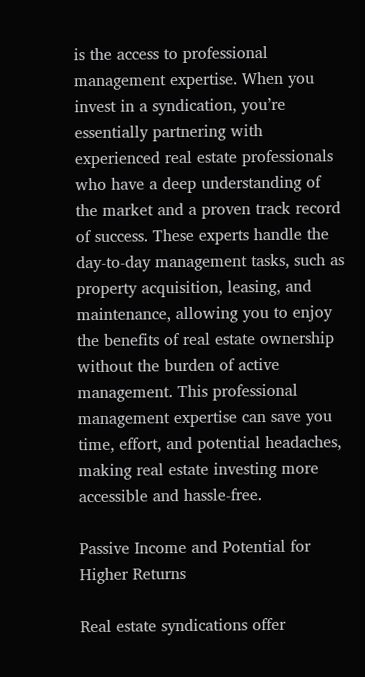is the access to professional management expertise. When you invest in a syndication, you’re essentially partnering with experienced real estate professionals who have a deep understanding of the market and a proven track record of success. These experts handle the day-to-day management tasks, such as property acquisition, leasing, and maintenance, allowing you to enjoy the benefits of real estate ownership without the burden of active management. This professional management expertise can save you time, effort, and potential headaches, making real estate investing more accessible and hassle-free.

Passive Income and Potential for Higher Returns

Real estate syndications offer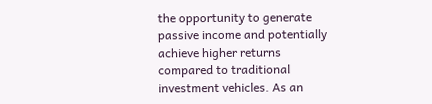the opportunity to generate passive income and potentially achieve higher returns compared to traditional investment vehicles. As an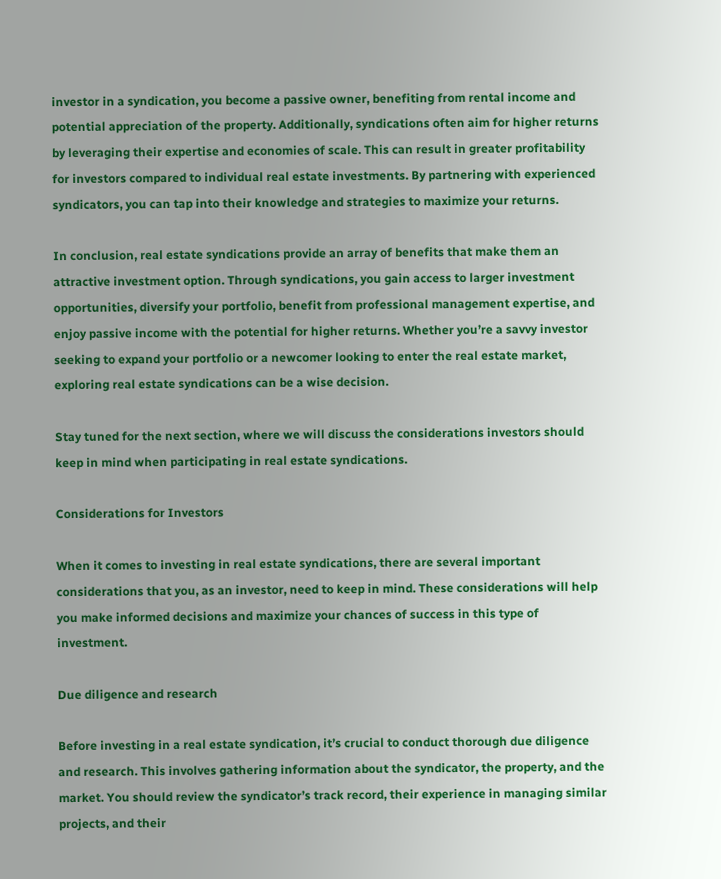investor in a syndication, you become a passive owner, benefiting from rental income and potential appreciation of the property. Additionally, syndications often aim for higher returns by leveraging their expertise and economies of scale. This can result in greater profitability for investors compared to individual real estate investments. By partnering with experienced syndicators, you can tap into their knowledge and strategies to maximize your returns.

In conclusion, real estate syndications provide an array of benefits that make them an attractive investment option. Through syndications, you gain access to larger investment opportunities, diversify your portfolio, benefit from professional management expertise, and enjoy passive income with the potential for higher returns. Whether you’re a savvy investor seeking to expand your portfolio or a newcomer looking to enter the real estate market, exploring real estate syndications can be a wise decision.

Stay tuned for the next section, where we will discuss the considerations investors should keep in mind when participating in real estate syndications.

Considerations for Investors

When it comes to investing in real estate syndications, there are several important considerations that you, as an investor, need to keep in mind. These considerations will help you make informed decisions and maximize your chances of success in this type of investment.

Due diligence and research

Before investing in a real estate syndication, it’s crucial to conduct thorough due diligence and research. This involves gathering information about the syndicator, the property, and the market. You should review the syndicator’s track record, their experience in managing similar projects, and their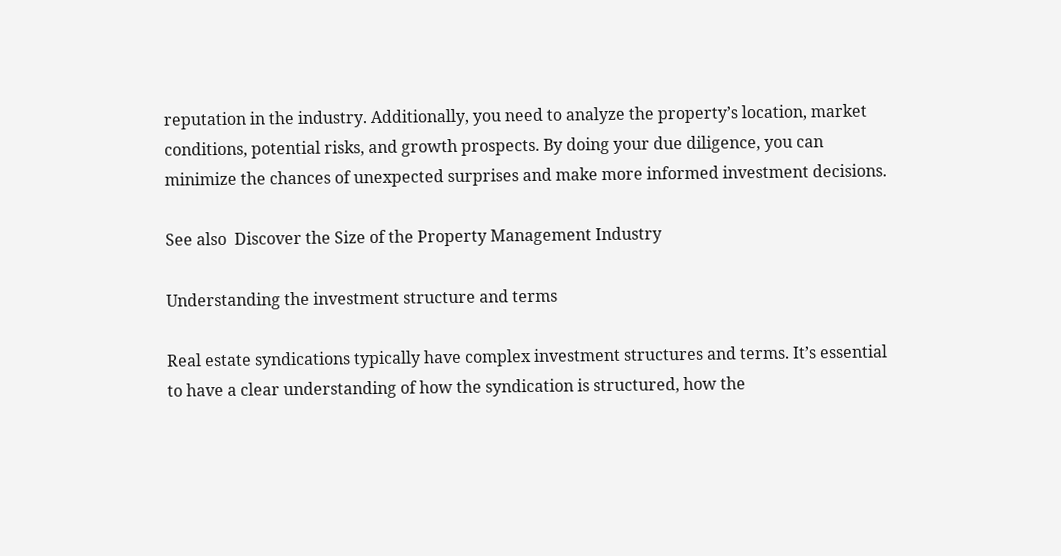reputation in the industry. Additionally, you need to analyze the property’s location, market conditions, potential risks, and growth prospects. By doing your due diligence, you can minimize the chances of unexpected surprises and make more informed investment decisions.

See also  Discover the Size of the Property Management Industry

Understanding the investment structure and terms

Real estate syndications typically have complex investment structures and terms. It’s essential to have a clear understanding of how the syndication is structured, how the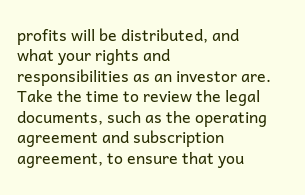profits will be distributed, and what your rights and responsibilities as an investor are. Take the time to review the legal documents, such as the operating agreement and subscription agreement, to ensure that you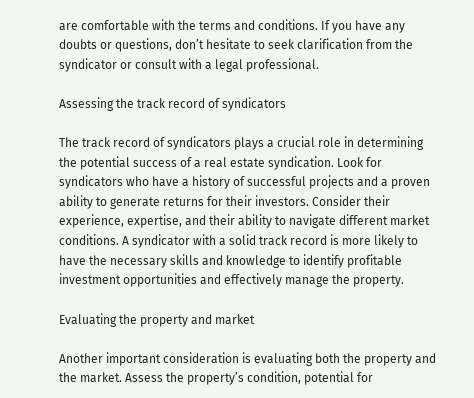are comfortable with the terms and conditions. If you have any doubts or questions, don’t hesitate to seek clarification from the syndicator or consult with a legal professional.

Assessing the track record of syndicators

The track record of syndicators plays a crucial role in determining the potential success of a real estate syndication. Look for syndicators who have a history of successful projects and a proven ability to generate returns for their investors. Consider their experience, expertise, and their ability to navigate different market conditions. A syndicator with a solid track record is more likely to have the necessary skills and knowledge to identify profitable investment opportunities and effectively manage the property.

Evaluating the property and market

Another important consideration is evaluating both the property and the market. Assess the property’s condition, potential for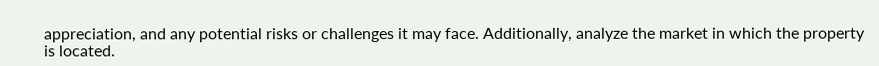appreciation, and any potential risks or challenges it may face. Additionally, analyze the market in which the property is located.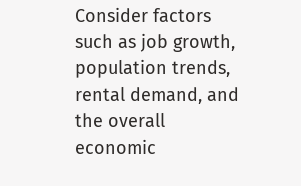Consider factors such as job growth, population trends, rental demand, and the overall economic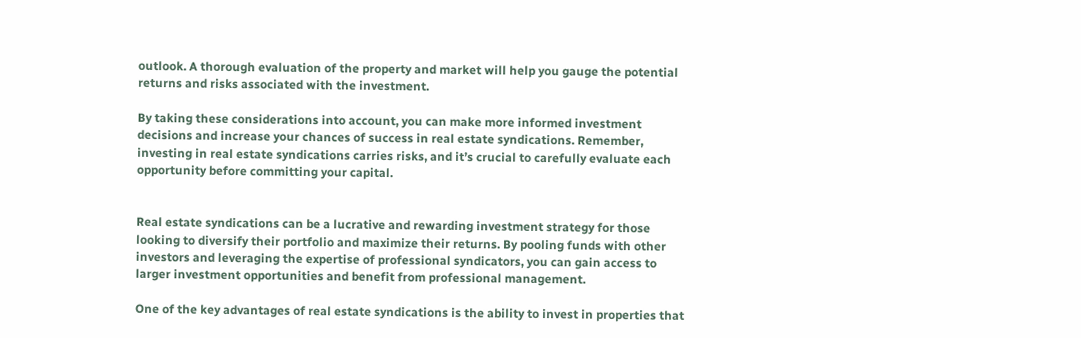outlook. A thorough evaluation of the property and market will help you gauge the potential returns and risks associated with the investment.

By taking these considerations into account, you can make more informed investment decisions and increase your chances of success in real estate syndications. Remember, investing in real estate syndications carries risks, and it’s crucial to carefully evaluate each opportunity before committing your capital.


Real estate syndications can be a lucrative and rewarding investment strategy for those looking to diversify their portfolio and maximize their returns. By pooling funds with other investors and leveraging the expertise of professional syndicators, you can gain access to larger investment opportunities and benefit from professional management.

One of the key advantages of real estate syndications is the ability to invest in properties that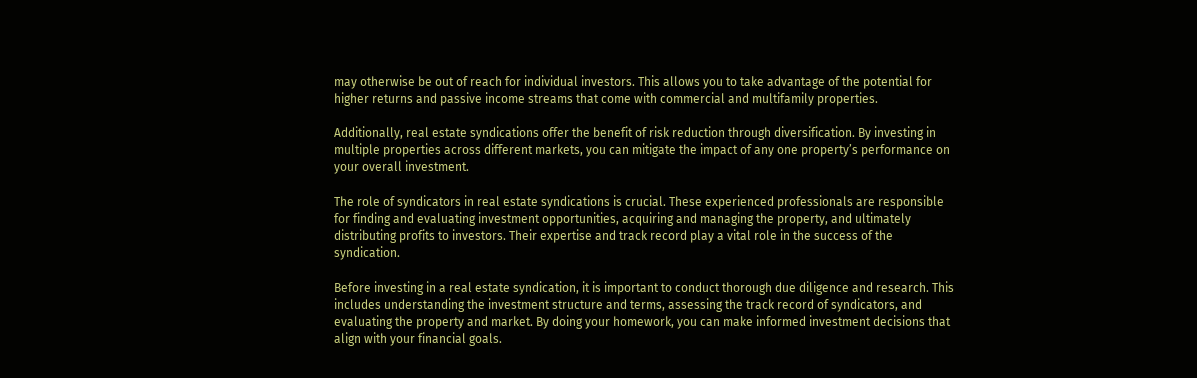may otherwise be out of reach for individual investors. This allows you to take advantage of the potential for higher returns and passive income streams that come with commercial and multifamily properties.

Additionally, real estate syndications offer the benefit of risk reduction through diversification. By investing in multiple properties across different markets, you can mitigate the impact of any one property’s performance on your overall investment.

The role of syndicators in real estate syndications is crucial. These experienced professionals are responsible for finding and evaluating investment opportunities, acquiring and managing the property, and ultimately distributing profits to investors. Their expertise and track record play a vital role in the success of the syndication.

Before investing in a real estate syndication, it is important to conduct thorough due diligence and research. This includes understanding the investment structure and terms, assessing the track record of syndicators, and evaluating the property and market. By doing your homework, you can make informed investment decisions that align with your financial goals.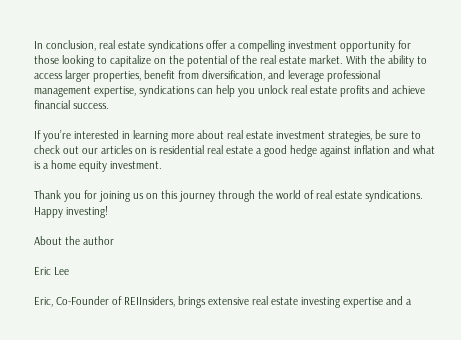In conclusion, real estate syndications offer a compelling investment opportunity for those looking to capitalize on the potential of the real estate market. With the ability to access larger properties, benefit from diversification, and leverage professional management expertise, syndications can help you unlock real estate profits and achieve financial success.

If you’re interested in learning more about real estate investment strategies, be sure to check out our articles on is residential real estate a good hedge against inflation and what is a home equity investment.

Thank you for joining us on this journey through the world of real estate syndications. Happy investing!

About the author

Eric Lee

Eric, Co-Founder of REIInsiders, brings extensive real estate investing expertise and a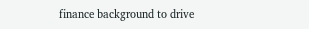finance background to drive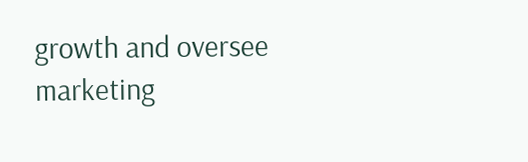growth and oversee marketing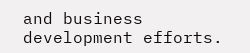and business development efforts.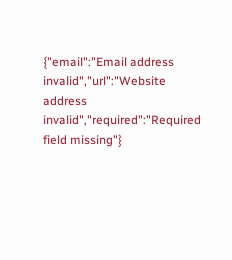{"email":"Email address invalid","url":"Website address invalid","required":"Required field missing"}